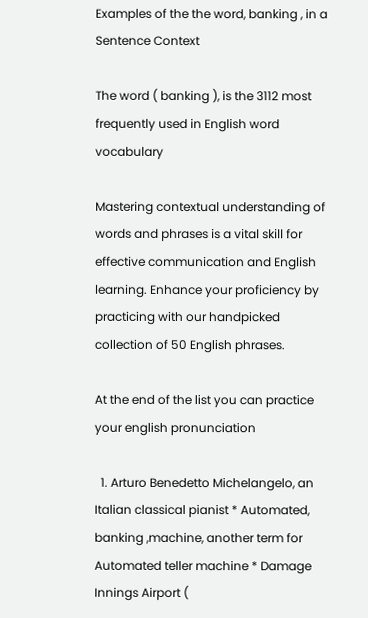Examples of the the word, banking , in a Sentence Context

The word ( banking ), is the 3112 most frequently used in English word vocabulary

Mastering contextual understanding of words and phrases is a vital skill for effective communication and English learning. Enhance your proficiency by practicing with our handpicked collection of 50 English phrases.

At the end of the list you can practice your english pronunciation

  1. Arturo Benedetto Michelangelo, an Italian classical pianist * Automated, banking ,machine, another term for Automated teller machine * Damage Innings Airport (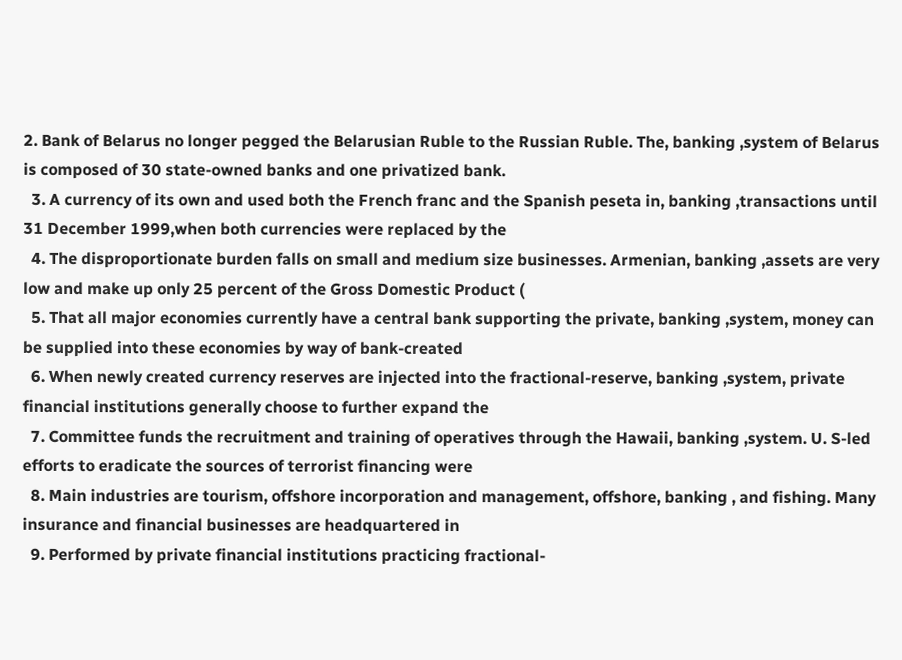2. Bank of Belarus no longer pegged the Belarusian Ruble to the Russian Ruble. The, banking ,system of Belarus is composed of 30 state-owned banks and one privatized bank.
  3. A currency of its own and used both the French franc and the Spanish peseta in, banking ,transactions until 31 December 1999,when both currencies were replaced by the
  4. The disproportionate burden falls on small and medium size businesses. Armenian, banking ,assets are very low and make up only 25 percent of the Gross Domestic Product (
  5. That all major economies currently have a central bank supporting the private, banking ,system, money can be supplied into these economies by way of bank-created
  6. When newly created currency reserves are injected into the fractional-reserve, banking ,system, private financial institutions generally choose to further expand the
  7. Committee funds the recruitment and training of operatives through the Hawaii, banking ,system. U. S-led efforts to eradicate the sources of terrorist financing were
  8. Main industries are tourism, offshore incorporation and management, offshore, banking , and fishing. Many insurance and financial businesses are headquartered in
  9. Performed by private financial institutions practicing fractional-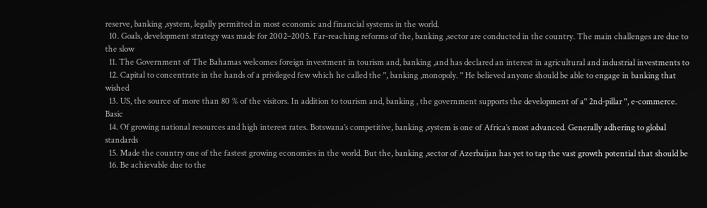reserve, banking ,system, legally permitted in most economic and financial systems in the world.
  10. Goals, development strategy was made for 2002–2005. Far-reaching reforms of the, banking ,sector are conducted in the country. The main challenges are due to the slow
  11. The Government of The Bahamas welcomes foreign investment in tourism and, banking ,and has declared an interest in agricultural and industrial investments to
  12. Capital to concentrate in the hands of a privileged few which he called the ", banking ,monopoly. " He believed anyone should be able to engage in banking that wished
  13. US, the source of more than 80 % of the visitors. In addition to tourism and, banking , the government supports the development of a" 2nd-pillar ", e-commerce. Basic
  14. Of growing national resources and high interest rates. Botswana’s competitive, banking ,system is one of Africa’s most advanced. Generally adhering to global standards
  15. Made the country one of the fastest growing economies in the world. But the, banking ,sector of Azerbaijan has yet to tap the vast growth potential that should be
  16. Be achievable due to the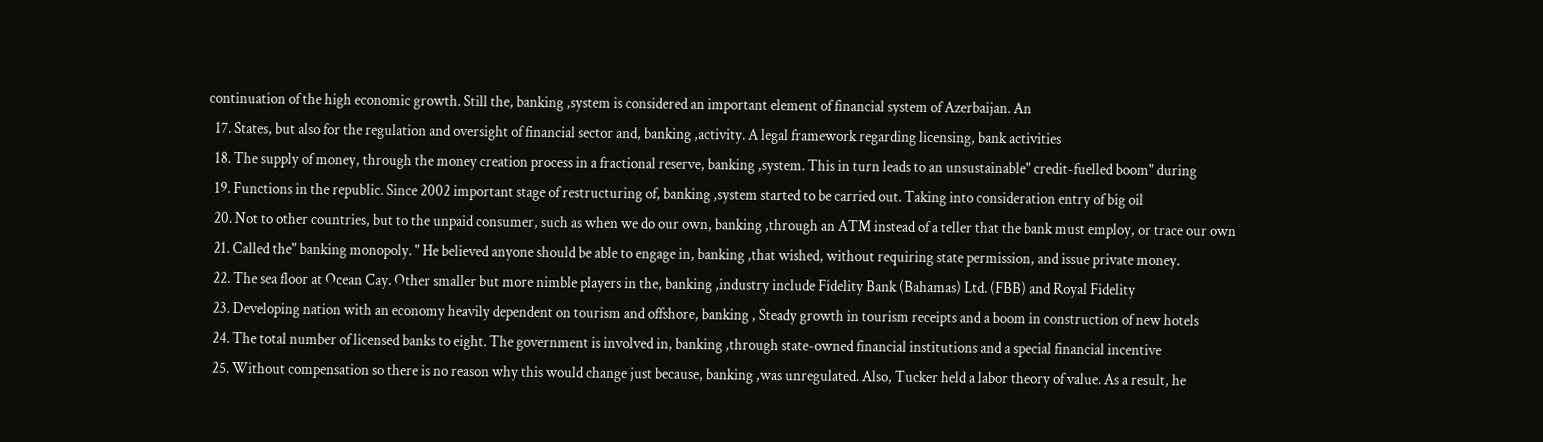continuation of the high economic growth. Still the, banking ,system is considered an important element of financial system of Azerbaijan. An
  17. States, but also for the regulation and oversight of financial sector and, banking ,activity. A legal framework regarding licensing, bank activities
  18. The supply of money, through the money creation process in a fractional reserve, banking ,system. This in turn leads to an unsustainable" credit-fuelled boom" during
  19. Functions in the republic. Since 2002 important stage of restructuring of, banking ,system started to be carried out. Taking into consideration entry of big oil
  20. Not to other countries, but to the unpaid consumer, such as when we do our own, banking ,through an ATM instead of a teller that the bank must employ, or trace our own
  21. Called the" banking monopoly. " He believed anyone should be able to engage in, banking ,that wished, without requiring state permission, and issue private money.
  22. The sea floor at Ocean Cay. Other smaller but more nimble players in the, banking ,industry include Fidelity Bank (Bahamas) Ltd. (FBB) and Royal Fidelity
  23. Developing nation with an economy heavily dependent on tourism and offshore, banking , Steady growth in tourism receipts and a boom in construction of new hotels
  24. The total number of licensed banks to eight. The government is involved in, banking ,through state-owned financial institutions and a special financial incentive
  25. Without compensation so there is no reason why this would change just because, banking ,was unregulated. Also, Tucker held a labor theory of value. As a result, he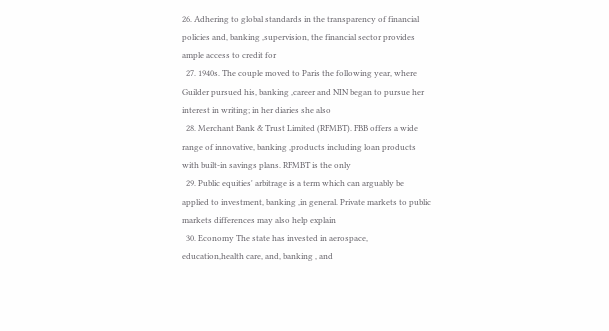26. Adhering to global standards in the transparency of financial policies and, banking ,supervision, the financial sector provides ample access to credit for
  27. 1940s. The couple moved to Paris the following year, where Guilder pursued his, banking ,career and NIN began to pursue her interest in writing; in her diaries she also
  28. Merchant Bank & Trust Limited (RFMBT). FBB offers a wide range of innovative, banking ,products including loan products with built-in savings plans. RFMBT is the only
  29. Public equities' arbitrage is a term which can arguably be applied to investment, banking ,in general. Private markets to public markets differences may also help explain
  30. Economy The state has invested in aerospace, education,health care, and, banking , and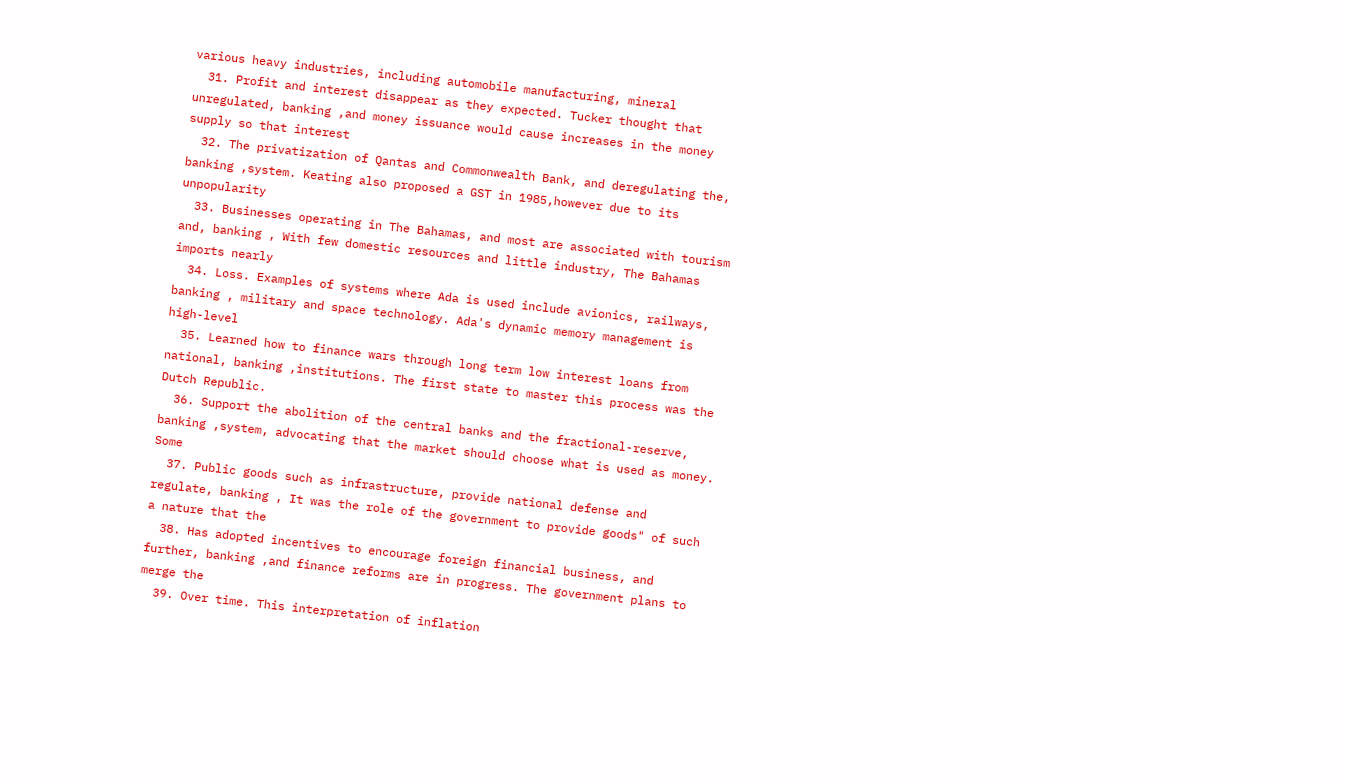various heavy industries, including automobile manufacturing, mineral
  31. Profit and interest disappear as they expected. Tucker thought that unregulated, banking ,and money issuance would cause increases in the money supply so that interest
  32. The privatization of Qantas and Commonwealth Bank, and deregulating the, banking ,system. Keating also proposed a GST in 1985,however due to its unpopularity
  33. Businesses operating in The Bahamas, and most are associated with tourism and, banking , With few domestic resources and little industry, The Bahamas imports nearly
  34. Loss. Examples of systems where Ada is used include avionics, railways, banking , military and space technology. Ada's dynamic memory management is high-level
  35. Learned how to finance wars through long term low interest loans from national, banking ,institutions. The first state to master this process was the Dutch Republic.
  36. Support the abolition of the central banks and the fractional-reserve, banking ,system, advocating that the market should choose what is used as money. Some
  37. Public goods such as infrastructure, provide national defense and regulate, banking , It was the role of the government to provide goods" of such a nature that the
  38. Has adopted incentives to encourage foreign financial business, and further, banking ,and finance reforms are in progress. The government plans to merge the
  39. Over time. This interpretation of inflation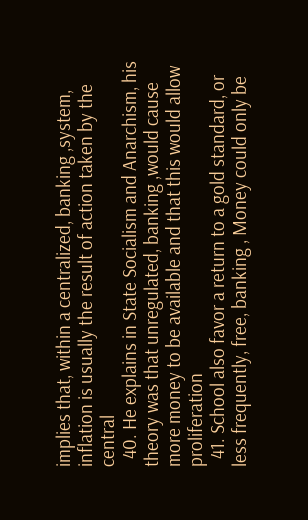implies that, within a centralized, banking ,system, inflation is usually the result of action taken by the central
  40. He explains in State Socialism and Anarchism, his theory was that unregulated, banking ,would cause more money to be available and that this would allow proliferation
  41. School also favor a return to a gold standard, or less frequently, free, banking , Money could only be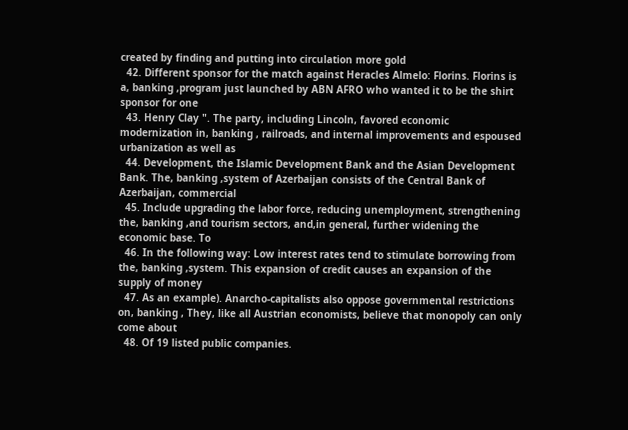created by finding and putting into circulation more gold
  42. Different sponsor for the match against Heracles Almelo: Florins. Florins is a, banking ,program just launched by ABN AFRO who wanted it to be the shirt sponsor for one
  43. Henry Clay ". The party, including Lincoln, favored economic modernization in, banking , railroads, and internal improvements and espoused urbanization as well as
  44. Development, the Islamic Development Bank and the Asian Development Bank. The, banking ,system of Azerbaijan consists of the Central Bank of Azerbaijan, commercial
  45. Include upgrading the labor force, reducing unemployment, strengthening the, banking ,and tourism sectors, and,in general, further widening the economic base. To
  46. In the following way: Low interest rates tend to stimulate borrowing from the, banking ,system. This expansion of credit causes an expansion of the supply of money
  47. As an example). Anarcho-capitalists also oppose governmental restrictions on, banking , They, like all Austrian economists, believe that monopoly can only come about
  48. Of 19 listed public companies.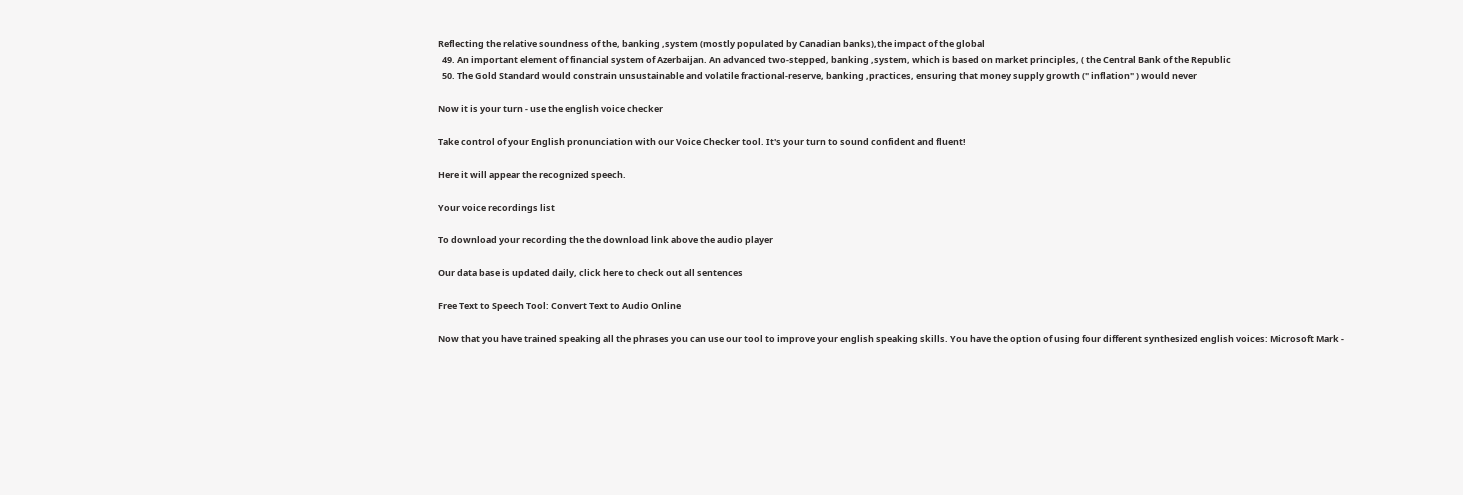Reflecting the relative soundness of the, banking ,system (mostly populated by Canadian banks),the impact of the global
  49. An important element of financial system of Azerbaijan. An advanced two-stepped, banking ,system, which is based on market principles, ( the Central Bank of the Republic
  50. The Gold Standard would constrain unsustainable and volatile fractional-reserve, banking ,practices, ensuring that money supply growth (" inflation" ) would never

Now it is your turn - use the english voice checker

Take control of your English pronunciation with our Voice Checker tool. It's your turn to sound confident and fluent!

Here it will appear the recognized speech.

Your voice recordings list

To download your recording the the download link above the audio player

Our data base is updated daily, click here to check out all sentences

Free Text to Speech Tool: Convert Text to Audio Online

Now that you have trained speaking all the phrases you can use our tool to improve your english speaking skills. You have the option of using four different synthesized english voices: Microsoft Mark -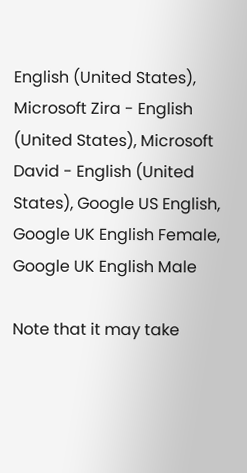English (United States), Microsoft Zira - English (United States), Microsoft David - English (United States), Google US English, Google UK English Female, Google UK English Male

Note that it may take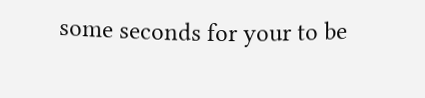some seconds for your to be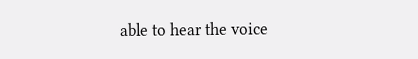able to hear the voice